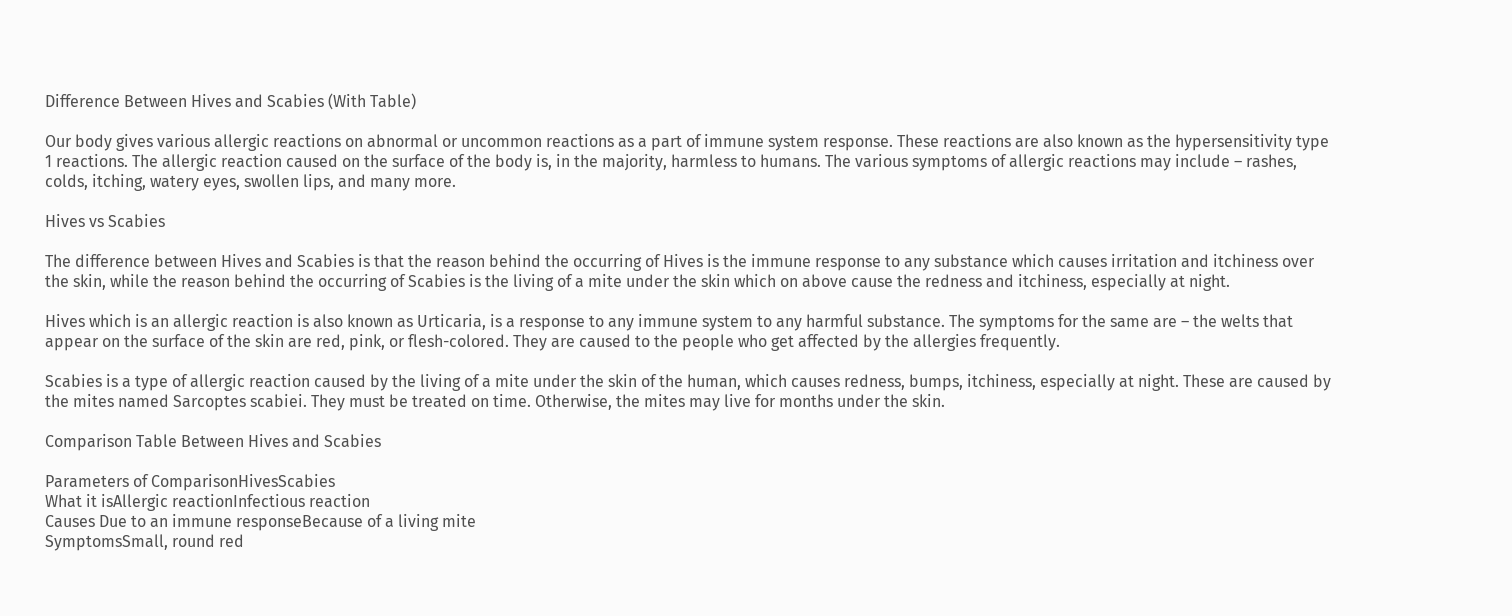Difference Between Hives and Scabies (With Table)

Our body gives various allergic reactions on abnormal or uncommon reactions as a part of immune system response. These reactions are also known as the hypersensitivity type 1 reactions. The allergic reaction caused on the surface of the body is, in the majority, harmless to humans. The various symptoms of allergic reactions may include – rashes, colds, itching, watery eyes, swollen lips, and many more.

Hives vs Scabies

The difference between Hives and Scabies is that the reason behind the occurring of Hives is the immune response to any substance which causes irritation and itchiness over the skin, while the reason behind the occurring of Scabies is the living of a mite under the skin which on above cause the redness and itchiness, especially at night.

Hives which is an allergic reaction is also known as Urticaria, is a response to any immune system to any harmful substance. The symptoms for the same are – the welts that appear on the surface of the skin are red, pink, or flesh-colored. They are caused to the people who get affected by the allergies frequently.

Scabies is a type of allergic reaction caused by the living of a mite under the skin of the human, which causes redness, bumps, itchiness, especially at night. These are caused by the mites named Sarcoptes scabiei. They must be treated on time. Otherwise, the mites may live for months under the skin.

Comparison Table Between Hives and Scabies

Parameters of ComparisonHivesScabies
What it isAllergic reactionInfectious reaction
Causes Due to an immune responseBecause of a living mite
SymptomsSmall, round red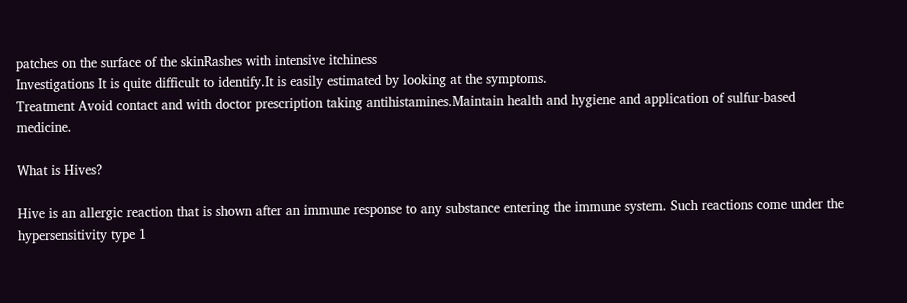patches on the surface of the skinRashes with intensive itchiness
Investigations It is quite difficult to identify.It is easily estimated by looking at the symptoms.
Treatment Avoid contact and with doctor prescription taking antihistamines.Maintain health and hygiene and application of sulfur-based medicine.

What is Hives?

Hive is an allergic reaction that is shown after an immune response to any substance entering the immune system. Such reactions come under the hypersensitivity type 1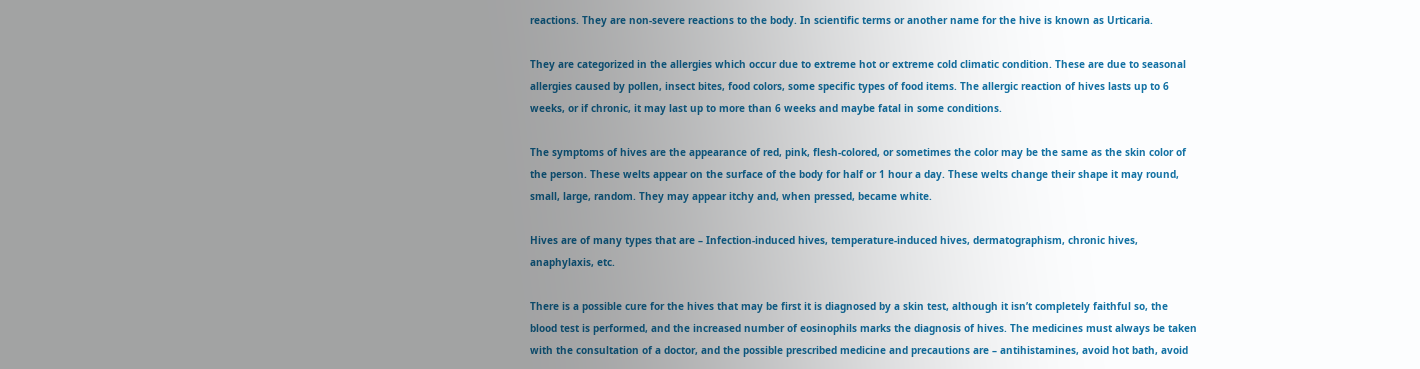reactions. They are non-severe reactions to the body. In scientific terms or another name for the hive is known as Urticaria.

They are categorized in the allergies which occur due to extreme hot or extreme cold climatic condition. These are due to seasonal allergies caused by pollen, insect bites, food colors, some specific types of food items. The allergic reaction of hives lasts up to 6 weeks, or if chronic, it may last up to more than 6 weeks and maybe fatal in some conditions.

The symptoms of hives are the appearance of red, pink, flesh-colored, or sometimes the color may be the same as the skin color of the person. These welts appear on the surface of the body for half or 1 hour a day. These welts change their shape it may round, small, large, random. They may appear itchy and, when pressed, became white.

Hives are of many types that are – Infection-induced hives, temperature-induced hives, dermatographism, chronic hives, anaphylaxis, etc.

There is a possible cure for the hives that may be first it is diagnosed by a skin test, although it isn’t completely faithful so, the blood test is performed, and the increased number of eosinophils marks the diagnosis of hives. The medicines must always be taken with the consultation of a doctor, and the possible prescribed medicine and precautions are – antihistamines, avoid hot bath, avoid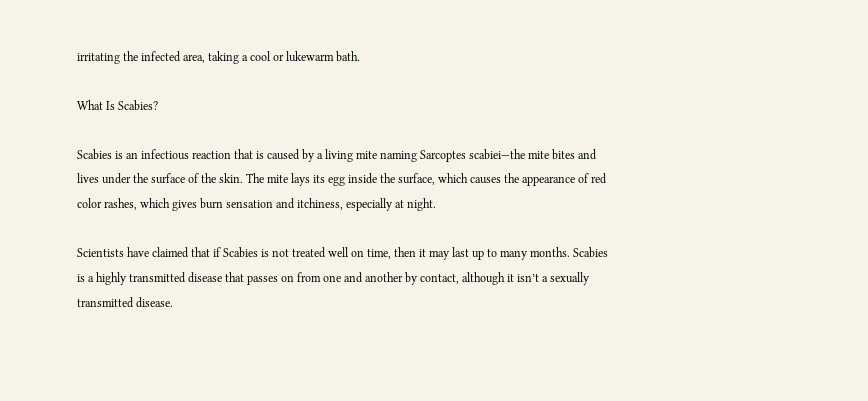irritating the infected area, taking a cool or lukewarm bath.

What Is Scabies?

Scabies is an infectious reaction that is caused by a living mite naming Sarcoptes scabiei—the mite bites and lives under the surface of the skin. The mite lays its egg inside the surface, which causes the appearance of red color rashes, which gives burn sensation and itchiness, especially at night.

Scientists have claimed that if Scabies is not treated well on time, then it may last up to many months. Scabies is a highly transmitted disease that passes on from one and another by contact, although it isn’t a sexually transmitted disease.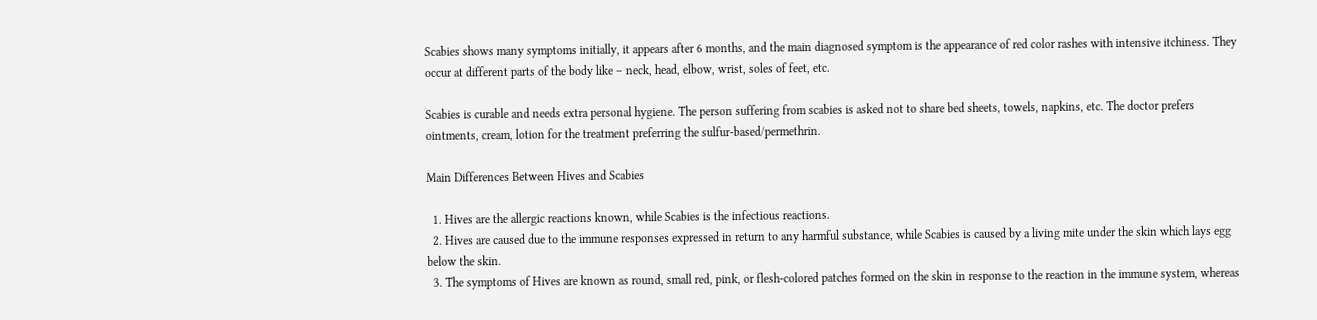Scabies shows many symptoms initially, it appears after 6 months, and the main diagnosed symptom is the appearance of red color rashes with intensive itchiness. They occur at different parts of the body like – neck, head, elbow, wrist, soles of feet, etc.

Scabies is curable and needs extra personal hygiene. The person suffering from scabies is asked not to share bed sheets, towels, napkins, etc. The doctor prefers ointments, cream, lotion for the treatment preferring the sulfur-based/permethrin.

Main Differences Between Hives and Scabies

  1. Hives are the allergic reactions known, while Scabies is the infectious reactions.
  2. Hives are caused due to the immune responses expressed in return to any harmful substance, while Scabies is caused by a living mite under the skin which lays egg below the skin.
  3. The symptoms of Hives are known as round, small red, pink, or flesh-colored patches formed on the skin in response to the reaction in the immune system, whereas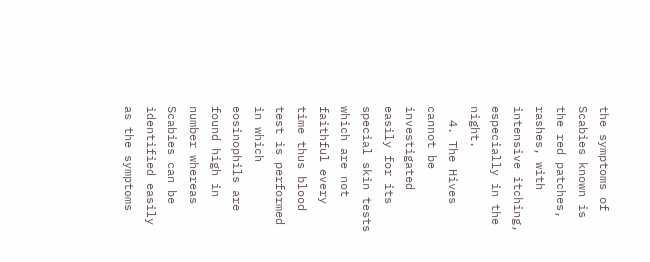the symptoms of Scabies known is the red patches, rashes, with intensive itching, especially in the night.
  4. The Hives cannot be investigated easily for its special skin tests which are not faithful every time thus blood test is performed in which eosinophils are found high in number whereas Scabies can be identified easily as the symptoms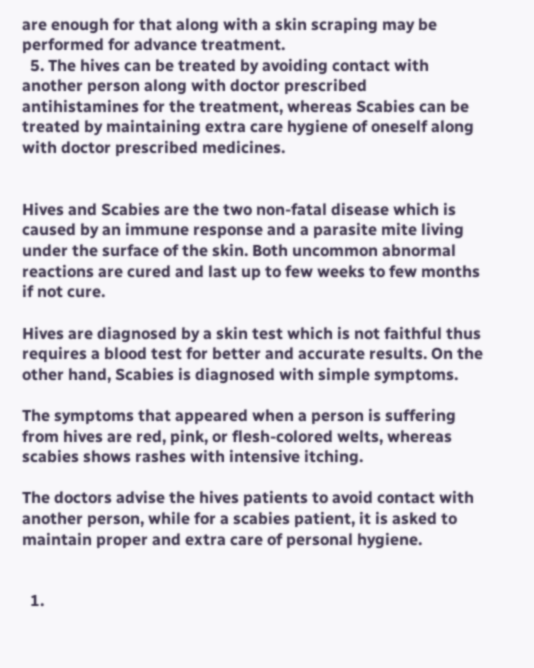are enough for that along with a skin scraping may be performed for advance treatment.
  5. The hives can be treated by avoiding contact with another person along with doctor prescribed antihistamines for the treatment, whereas Scabies can be treated by maintaining extra care hygiene of oneself along with doctor prescribed medicines.


Hives and Scabies are the two non-fatal disease which is caused by an immune response and a parasite mite living under the surface of the skin. Both uncommon abnormal reactions are cured and last up to few weeks to few months if not cure.

Hives are diagnosed by a skin test which is not faithful thus requires a blood test for better and accurate results. On the other hand, Scabies is diagnosed with simple symptoms.

The symptoms that appeared when a person is suffering from hives are red, pink, or flesh-colored welts, whereas scabies shows rashes with intensive itching.

The doctors advise the hives patients to avoid contact with another person, while for a scabies patient, it is asked to maintain proper and extra care of personal hygiene.


  1.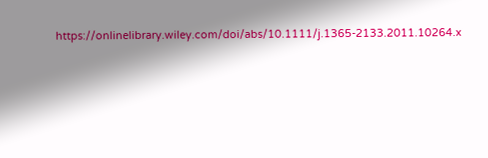https://onlinelibrary.wiley.com/doi/abs/10.1111/j.1365-2133.2011.10264.x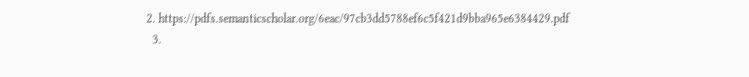2. https://pdfs.semanticscholar.org/6eac/97cb3dd5788ef6c5f421d9bba965e6384429.pdf
  3.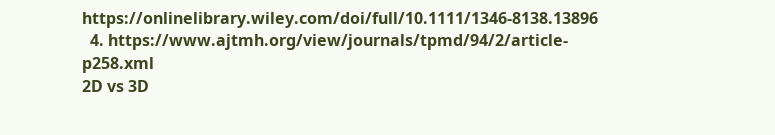https://onlinelibrary.wiley.com/doi/full/10.1111/1346-8138.13896
  4. https://www.ajtmh.org/view/journals/tpmd/94/2/article-p258.xml
2D vs 3D